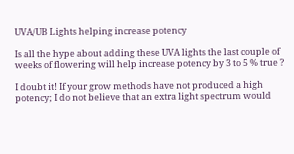UVA/UB Lights helping increase potency

Is all the hype about adding these UVA lights the last couple of weeks of flowering will help increase potency by 3 to 5 % true ?

I doubt it! If your grow methods have not produced a high potency; I do not believe that an extra light spectrum would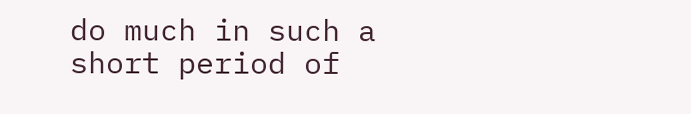do much in such a short period of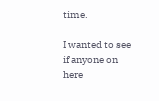time.

I wanted to see if anyone on here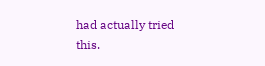had actually tried this.